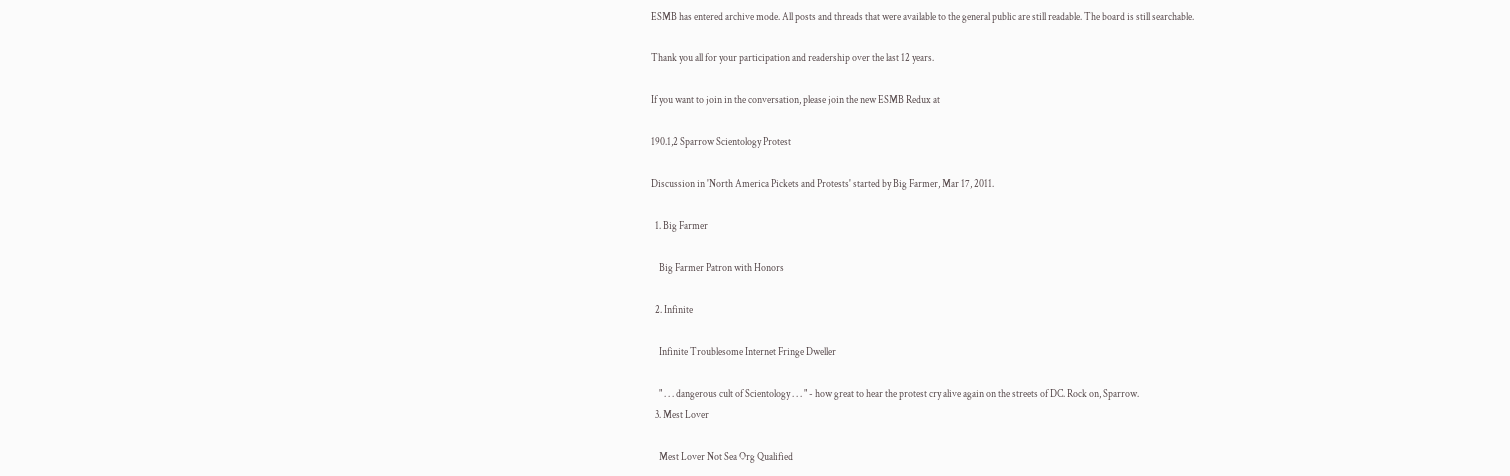ESMB has entered archive mode. All posts and threads that were available to the general public are still readable. The board is still searchable.

Thank you all for your participation and readership over the last 12 years.

If you want to join in the conversation, please join the new ESMB Redux at

190.1,2 Sparrow Scientology Protest

Discussion in 'North America Pickets and Protests' started by Big Farmer, Mar 17, 2011.

  1. Big Farmer

    Big Farmer Patron with Honors

  2. Infinite

    Infinite Troublesome Internet Fringe Dweller

    " . . . dangerous cult of Scientology . . . " - how great to hear the protest cry alive again on the streets of DC. Rock on, Sparrow.
  3. Mest Lover

    Mest Lover Not Sea Org Qualified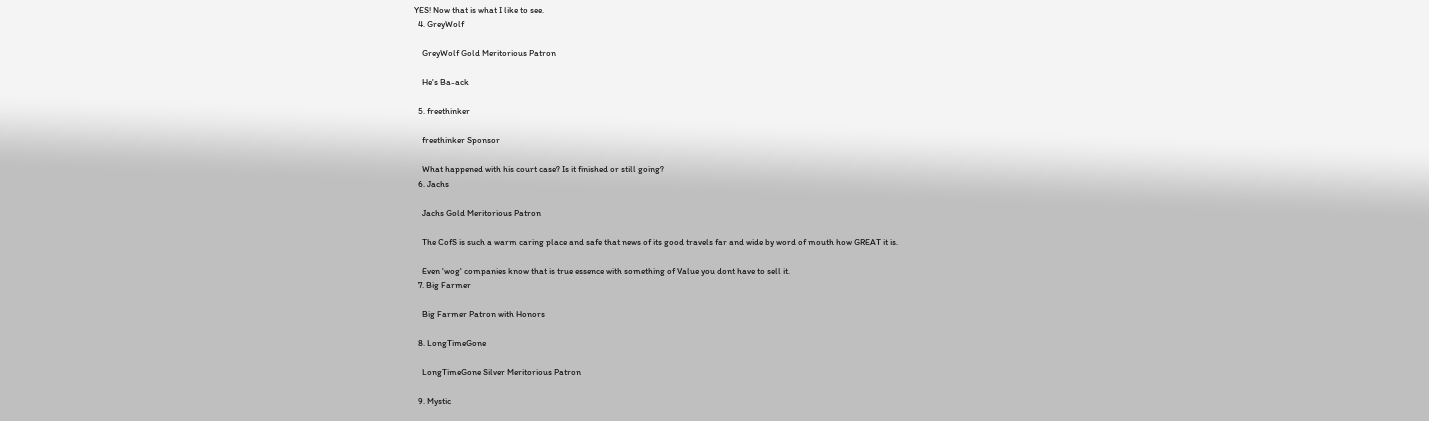YES! Now that is what I like to see.
  4. GreyWolf

    GreyWolf Gold Meritorious Patron

    He's Ba-ack

  5. freethinker

    freethinker Sponsor

    What happened with his court case? Is it finished or still going?
  6. Jachs

    Jachs Gold Meritorious Patron

    The CofS is such a warm caring place and safe that news of its good travels far and wide by word of mouth how GREAT it is.

    Even 'wog' companies know that is true essence with something of Value you dont have to sell it.
  7. Big Farmer

    Big Farmer Patron with Honors

  8. LongTimeGone

    LongTimeGone Silver Meritorious Patron

  9. Mystic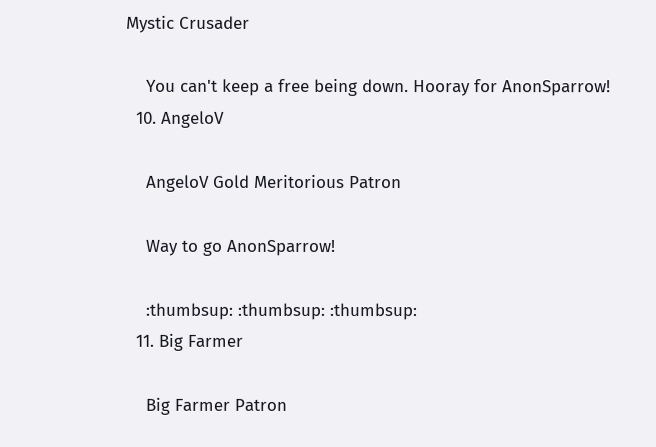Mystic Crusader

    You can't keep a free being down. Hooray for AnonSparrow!
  10. AngeloV

    AngeloV Gold Meritorious Patron

    Way to go AnonSparrow!

    :thumbsup: :thumbsup: :thumbsup:
  11. Big Farmer

    Big Farmer Patron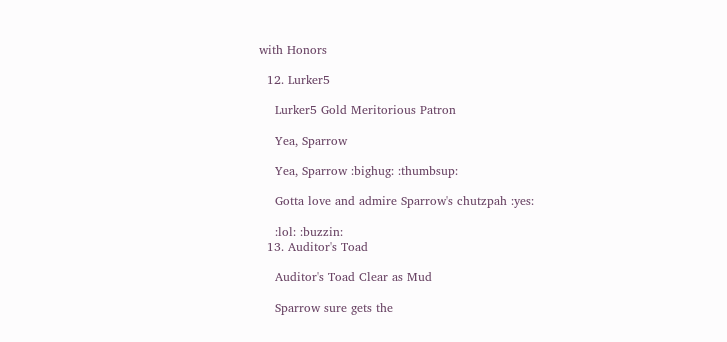with Honors

  12. Lurker5

    Lurker5 Gold Meritorious Patron

    Yea, Sparrow

    Yea, Sparrow :bighug: :thumbsup:

    Gotta love and admire Sparrow's chutzpah :yes:

    :lol: :buzzin:
  13. Auditor's Toad

    Auditor's Toad Clear as Mud

    Sparrow sure gets the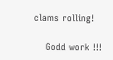clams rolling!

    Godd work !!!